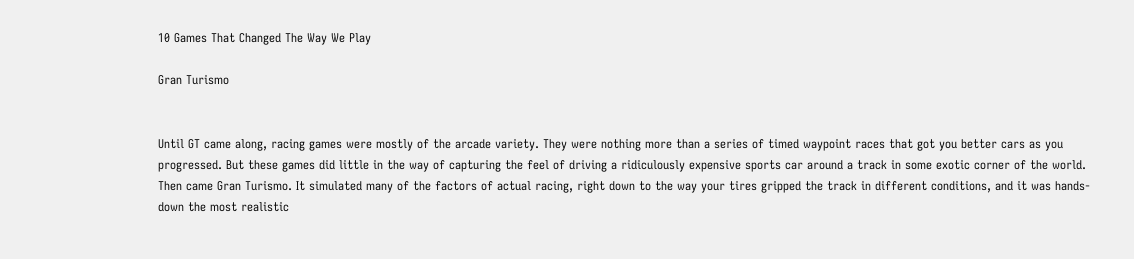10 Games That Changed The Way We Play

Gran Turismo


Until GT came along, racing games were mostly of the arcade variety. They were nothing more than a series of timed waypoint races that got you better cars as you progressed. But these games did little in the way of capturing the feel of driving a ridiculously expensive sports car around a track in some exotic corner of the world. Then came Gran Turismo. It simulated many of the factors of actual racing, right down to the way your tires gripped the track in different conditions, and it was hands-down the most realistic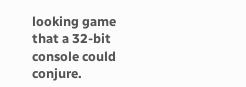looking game that a 32-bit console could conjure.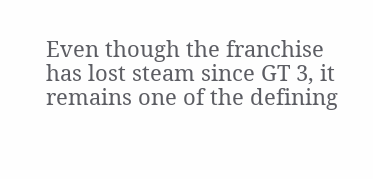Even though the franchise has lost steam since GT 3, it remains one of the defining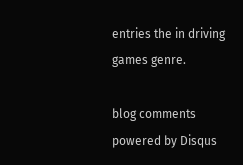entries the in driving games genre.

blog comments powered by Disqus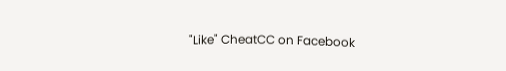"Like" CheatCC on Facebook